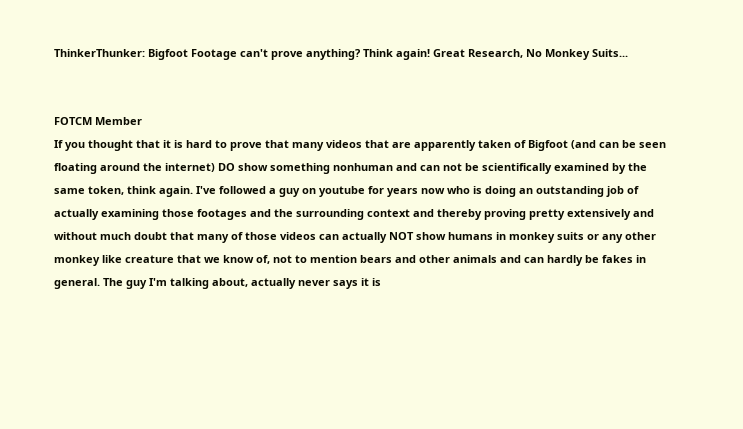ThinkerThunker: Bigfoot Footage can't prove anything? Think again! Great Research, No Monkey Suits...


FOTCM Member
If you thought that it is hard to prove that many videos that are apparently taken of Bigfoot (and can be seen floating around the internet) DO show something nonhuman and can not be scientifically examined by the same token, think again. I've followed a guy on youtube for years now who is doing an outstanding job of actually examining those footages and the surrounding context and thereby proving pretty extensively and without much doubt that many of those videos can actually NOT show humans in monkey suits or any other monkey like creature that we know of, not to mention bears and other animals and can hardly be fakes in general. The guy I'm talking about, actually never says it is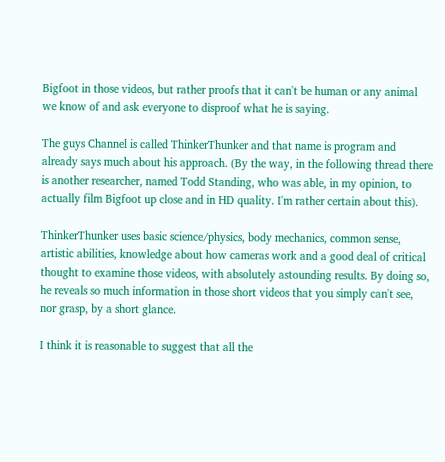Bigfoot in those videos, but rather proofs that it can't be human or any animal we know of and ask everyone to disproof what he is saying.

The guys Channel is called ThinkerThunker and that name is program and already says much about his approach. (By the way, in the following thread there is another researcher, named Todd Standing, who was able, in my opinion, to actually film Bigfoot up close and in HD quality. I'm rather certain about this).

ThinkerThunker uses basic science/physics, body mechanics, common sense, artistic abilities, knowledge about how cameras work and a good deal of critical thought to examine those videos, with absolutely astounding results. By doing so, he reveals so much information in those short videos that you simply can't see, nor grasp, by a short glance.

I think it is reasonable to suggest that all the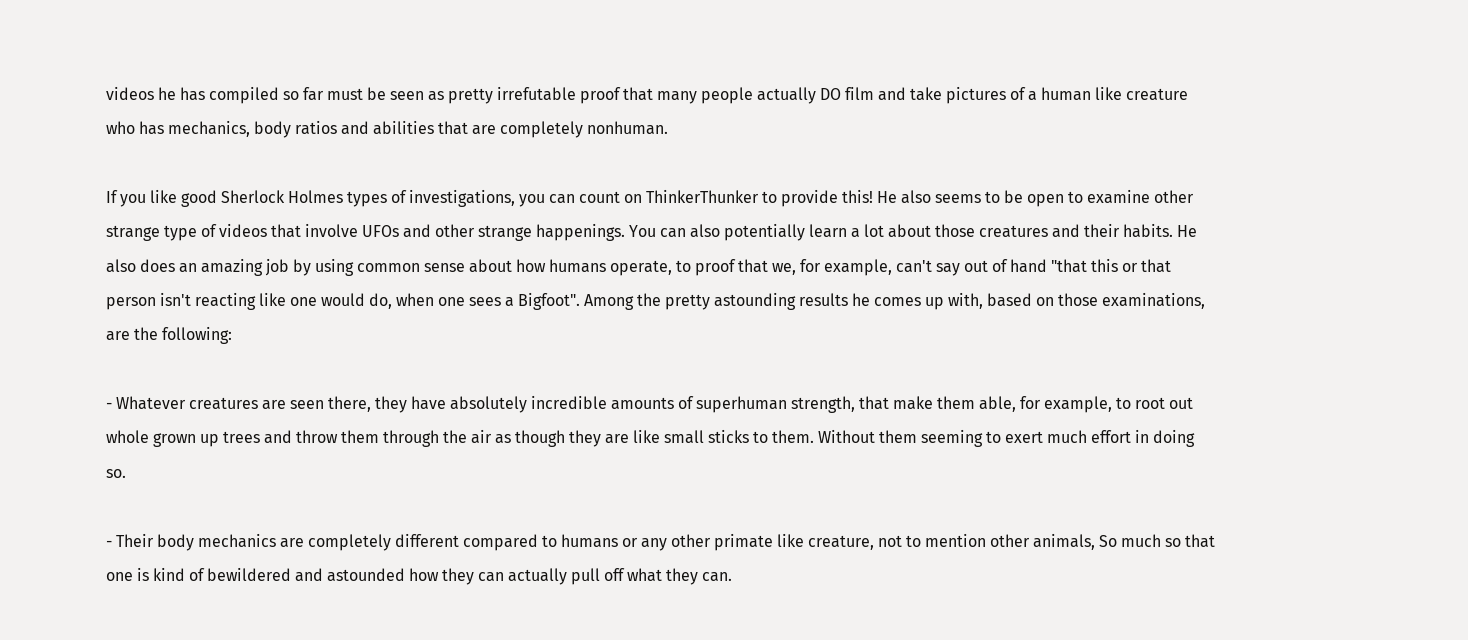videos he has compiled so far must be seen as pretty irrefutable proof that many people actually DO film and take pictures of a human like creature who has mechanics, body ratios and abilities that are completely nonhuman.

If you like good Sherlock Holmes types of investigations, you can count on ThinkerThunker to provide this! He also seems to be open to examine other strange type of videos that involve UFOs and other strange happenings. You can also potentially learn a lot about those creatures and their habits. He also does an amazing job by using common sense about how humans operate, to proof that we, for example, can't say out of hand "that this or that person isn't reacting like one would do, when one sees a Bigfoot". Among the pretty astounding results he comes up with, based on those examinations, are the following:

- Whatever creatures are seen there, they have absolutely incredible amounts of superhuman strength, that make them able, for example, to root out whole grown up trees and throw them through the air as though they are like small sticks to them. Without them seeming to exert much effort in doing so.

- Their body mechanics are completely different compared to humans or any other primate like creature, not to mention other animals, So much so that one is kind of bewildered and astounded how they can actually pull off what they can.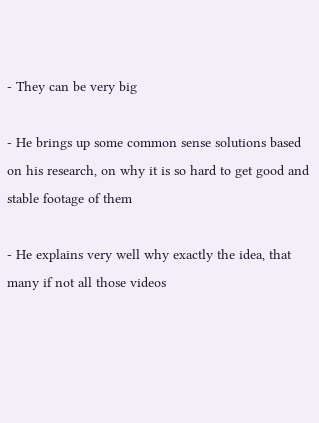- They can be very big

- He brings up some common sense solutions based on his research, on why it is so hard to get good and stable footage of them

- He explains very well why exactly the idea, that many if not all those videos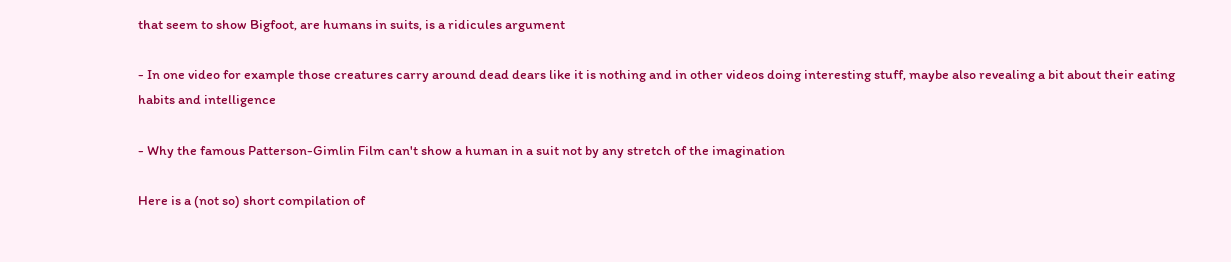that seem to show Bigfoot, are humans in suits, is a ridicules argument

- In one video for example those creatures carry around dead dears like it is nothing and in other videos doing interesting stuff, maybe also revealing a bit about their eating habits and intelligence

- Why the famous Patterson-Gimlin Film can't show a human in a suit not by any stretch of the imagination

Here is a (not so) short compilation of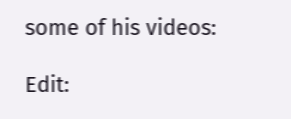some of his videos:

Edit: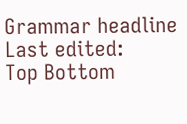Grammar headline
Last edited:
Top Bottom